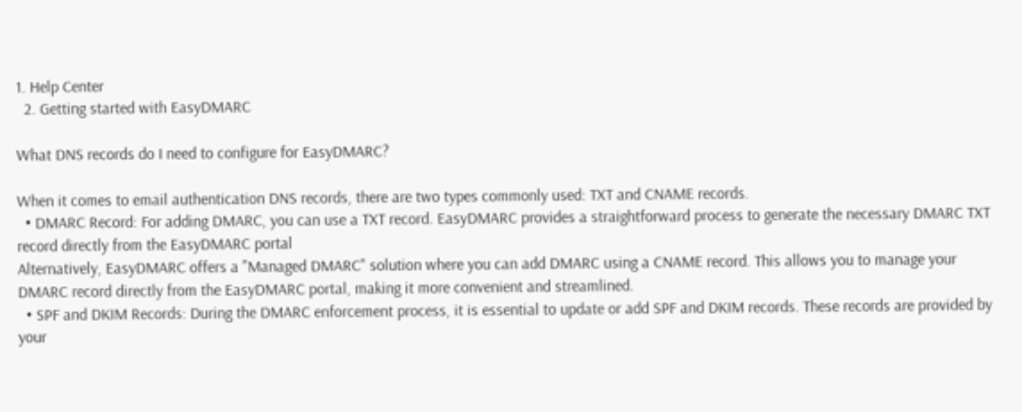1. Help Center
  2. Getting started with EasyDMARC

What DNS records do I need to configure for EasyDMARC?

When it comes to email authentication DNS records, there are two types commonly used: TXT and CNAME records.
  • DMARC Record: For adding DMARC, you can use a TXT record. EasyDMARC provides a straightforward process to generate the necessary DMARC TXT record directly from the EasyDMARC portal
Alternatively, EasyDMARC offers a "Managed DMARC" solution where you can add DMARC using a CNAME record. This allows you to manage your DMARC record directly from the EasyDMARC portal, making it more convenient and streamlined.
  • SPF and DKIM Records: During the DMARC enforcement process, it is essential to update or add SPF and DKIM records. These records are provided by your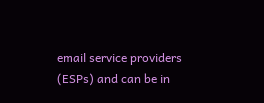email service providers (ESPs) and can be in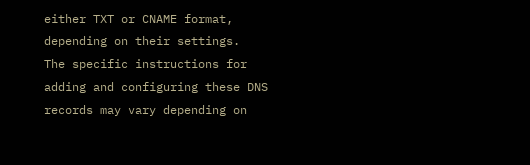either TXT or CNAME format, depending on their settings.
The specific instructions for adding and configuring these DNS records may vary depending on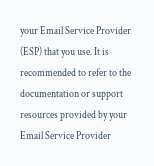your Email Service Provider (ESP) that you use. It is recommended to refer to the documentation or support resources provided by your Email Service Provider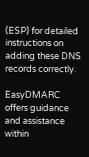(ESP) for detailed instructions on adding these DNS records correctly.

EasyDMARC offers guidance and assistance within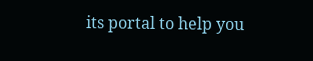its portal to help you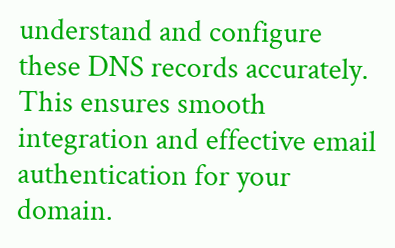understand and configure these DNS records accurately. This ensures smooth integration and effective email authentication for your domain.